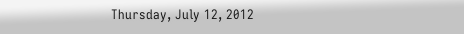Thursday, July 12, 2012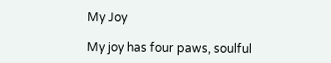My Joy

My joy has four paws, soulful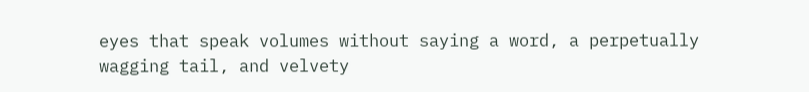eyes that speak volumes without saying a word, a perpetually wagging tail, and velvety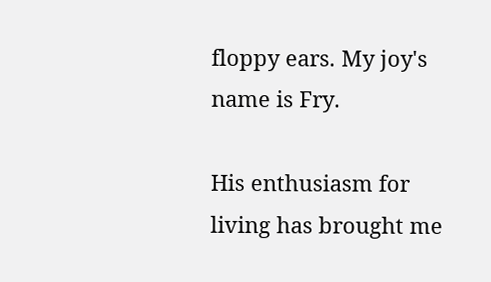floppy ears. My joy's name is Fry.

His enthusiasm for living has brought me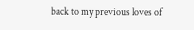back to my previous loves of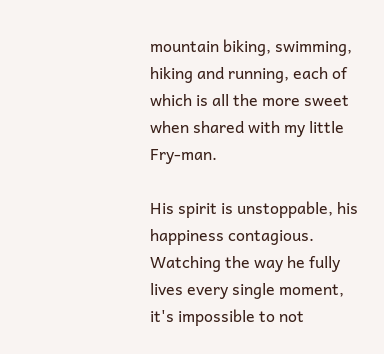mountain biking, swimming, hiking and running, each of which is all the more sweet when shared with my little Fry-man.

His spirit is unstoppable, his happiness contagious. Watching the way he fully lives every single moment, it's impossible to not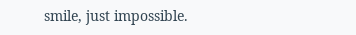smile, just impossible.